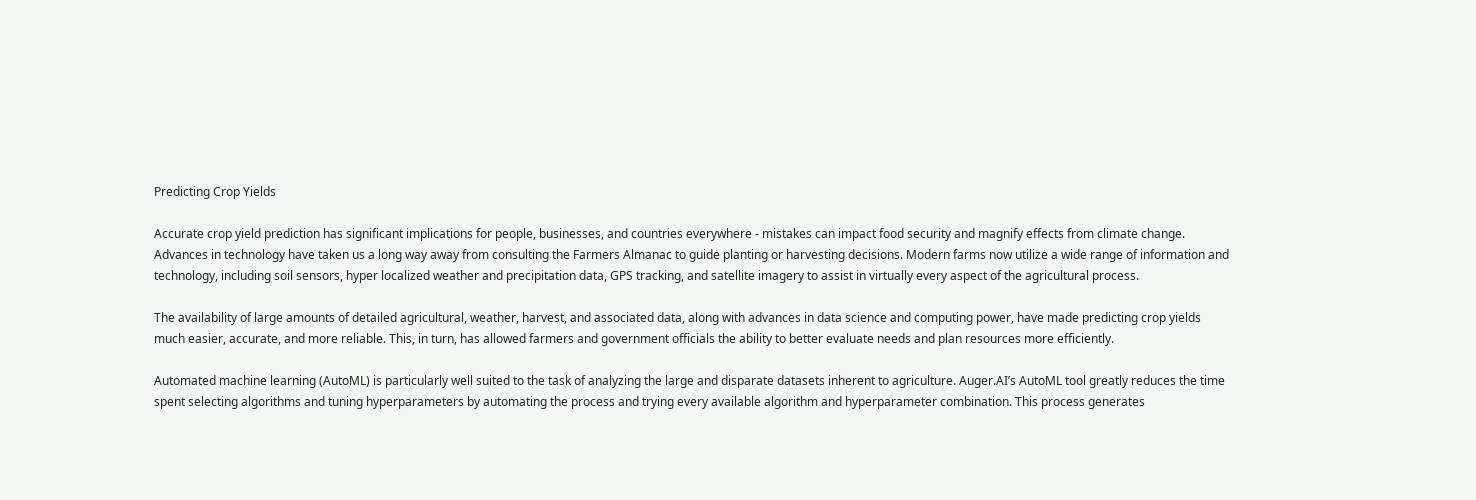Predicting Crop Yields

Accurate crop yield prediction has significant implications for people, businesses, and countries everywhere - mistakes can impact food security and magnify effects from climate change. Advances in technology have taken us a long way away from consulting the Farmers Almanac to guide planting or harvesting decisions. Modern farms now utilize a wide range of information and technology, including soil sensors, hyper localized weather and precipitation data, GPS tracking, and satellite imagery to assist in virtually every aspect of the agricultural process.

The availability of large amounts of detailed agricultural, weather, harvest, and associated data, along with advances in data science and computing power, have made predicting crop yields much easier, accurate, and more reliable. This, in turn, has allowed farmers and government officials the ability to better evaluate needs and plan resources more efficiently.

Automated machine learning (AutoML) is particularly well suited to the task of analyzing the large and disparate datasets inherent to agriculture. Auger.AI’s AutoML tool greatly reduces the time spent selecting algorithms and tuning hyperparameters by automating the process and trying every available algorithm and hyperparameter combination. This process generates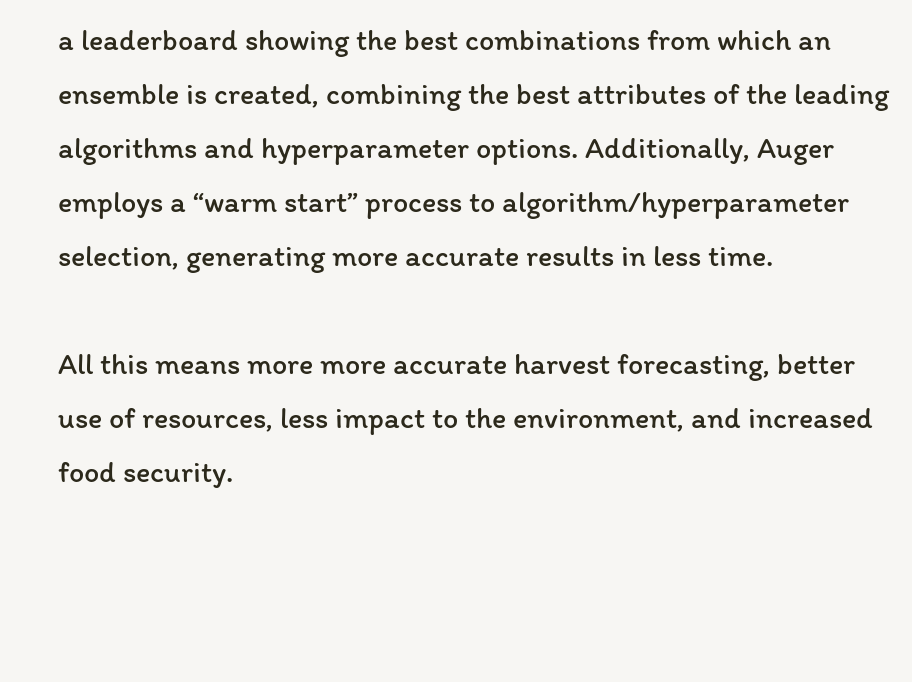a leaderboard showing the best combinations from which an ensemble is created, combining the best attributes of the leading algorithms and hyperparameter options. Additionally, Auger employs a “warm start” process to algorithm/hyperparameter selection, generating more accurate results in less time.

All this means more more accurate harvest forecasting, better use of resources, less impact to the environment, and increased food security.